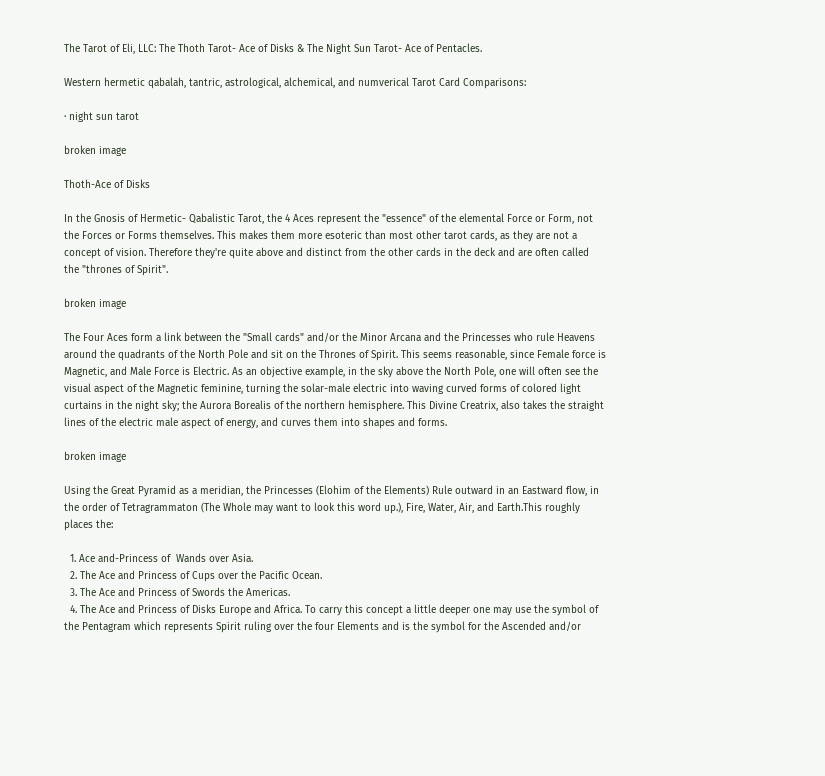The Tarot of Eli, LLC: The Thoth Tarot- Ace of Disks & The Night Sun Tarot- Ace of Pentacles.

Western hermetic qabalah, tantric, astrological, alchemical, and numverical Tarot Card Comparisons:

· night sun tarot

broken image

Thoth-Ace of Disks

In the Gnosis of Hermetic- Qabalistic Tarot, the 4 Aces represent the "essence" of the elemental Force or Form, not the Forces or Forms themselves. This makes them more esoteric than most other tarot cards, as they are not a concept of vision. Therefore they're quite above and distinct from the other cards in the deck and are often called the "thrones of Spirit".

broken image

The Four Aces form a link between the "Small cards" and/or the Minor Arcana and the Princesses who rule Heavens around the quadrants of the North Pole and sit on the Thrones of Spirit. This seems reasonable, since Female force is Magnetic, and Male Force is Electric. As an objective example, in the sky above the North Pole, one will often see the visual aspect of the Magnetic feminine, turning the solar-male electric into waving curved forms of colored light curtains in the night sky; the Aurora Borealis of the northern hemisphere. This Divine Creatrix, also takes the straight lines of the electric male aspect of energy, and curves them into shapes and forms.

broken image

Using the Great Pyramid as a meridian, the Princesses (Elohim of the Elements) Rule outward in an Eastward flow, in the order of Tetragrammaton (The Whole may want to look this word up.), Fire, Water, Air, and Earth.This roughly places the:

  1. Ace and-Princess of  Wands over Asia.
  2. The Ace and Princess of Cups over the Pacific Ocean.
  3. The Ace and Princess of Swords the Americas.
  4. The Ace and Princess of Disks Europe and Africa. To carry this concept a little deeper one may use the symbol of the Pentagram which represents Spirit ruling over the four Elements and is the symbol for the Ascended and/or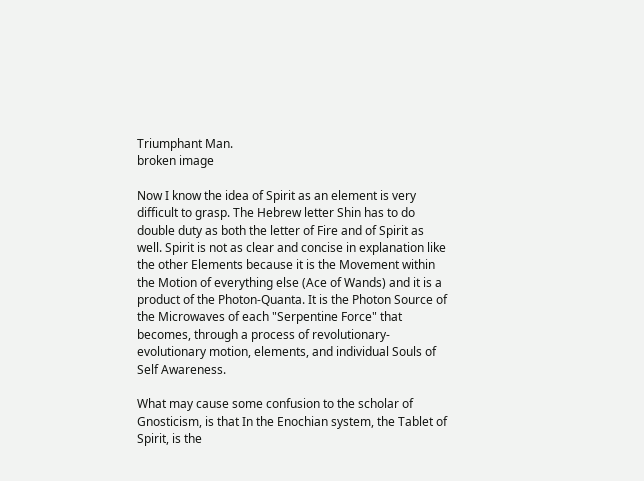Triumphant Man.
broken image

Now I know the idea of Spirit as an element is very difficult to grasp. The Hebrew letter Shin has to do double duty as both the letter of Fire and of Spirit as well. Spirit is not as clear and concise in explanation like the other Elements because it is the Movement within the Motion of everything else (Ace of Wands) and it is a product of the Photon-Quanta. It is the Photon Source of the Microwaves of each "Serpentine Force" that becomes, through a process of revolutionary-evolutionary motion, elements, and individual Souls of Self Awareness.

What may cause some confusion to the scholar of Gnosticism, is that In the Enochian system, the Tablet of Spirit, is the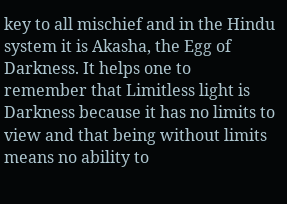key to all mischief and in the Hindu system it is Akasha, the Egg of Darkness. It helps one to remember that Limitless light is Darkness because it has no limits to view and that being without limits means no ability to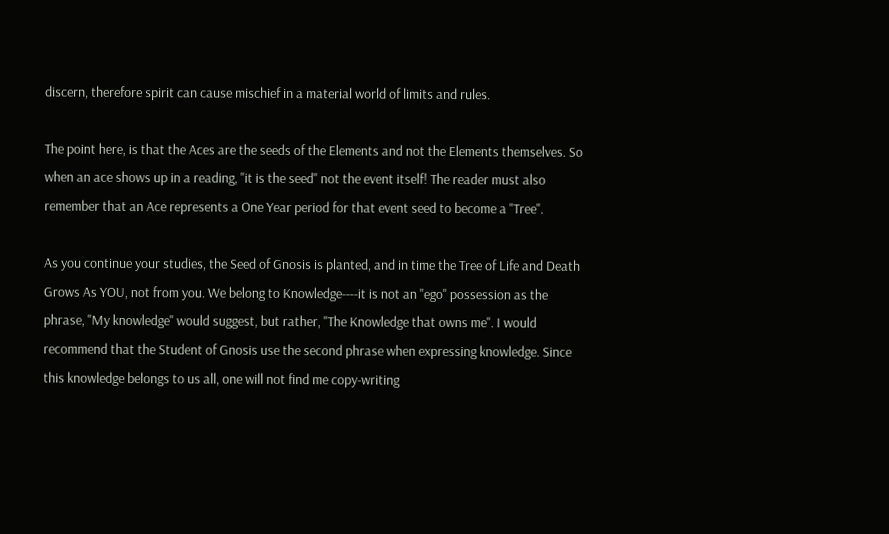discern, therefore spirit can cause mischief in a material world of limits and rules.

The point here, is that the Aces are the seeds of the Elements and not the Elements themselves. So when an ace shows up in a reading, "it is the seed" not the event itself! The reader must also remember that an Ace represents a One Year period for that event seed to become a "Tree".

As you continue your studies, the Seed of Gnosis is planted, and in time the Tree of Life and Death Grows As YOU, not from you. We belong to Knowledge----it is not an "ego" possession as the phrase, "My knowledge" would suggest, but rather, "The Knowledge that owns me". I would recommend that the Student of Gnosis use the second phrase when expressing knowledge. Since this knowledge belongs to us all, one will not find me copy-writing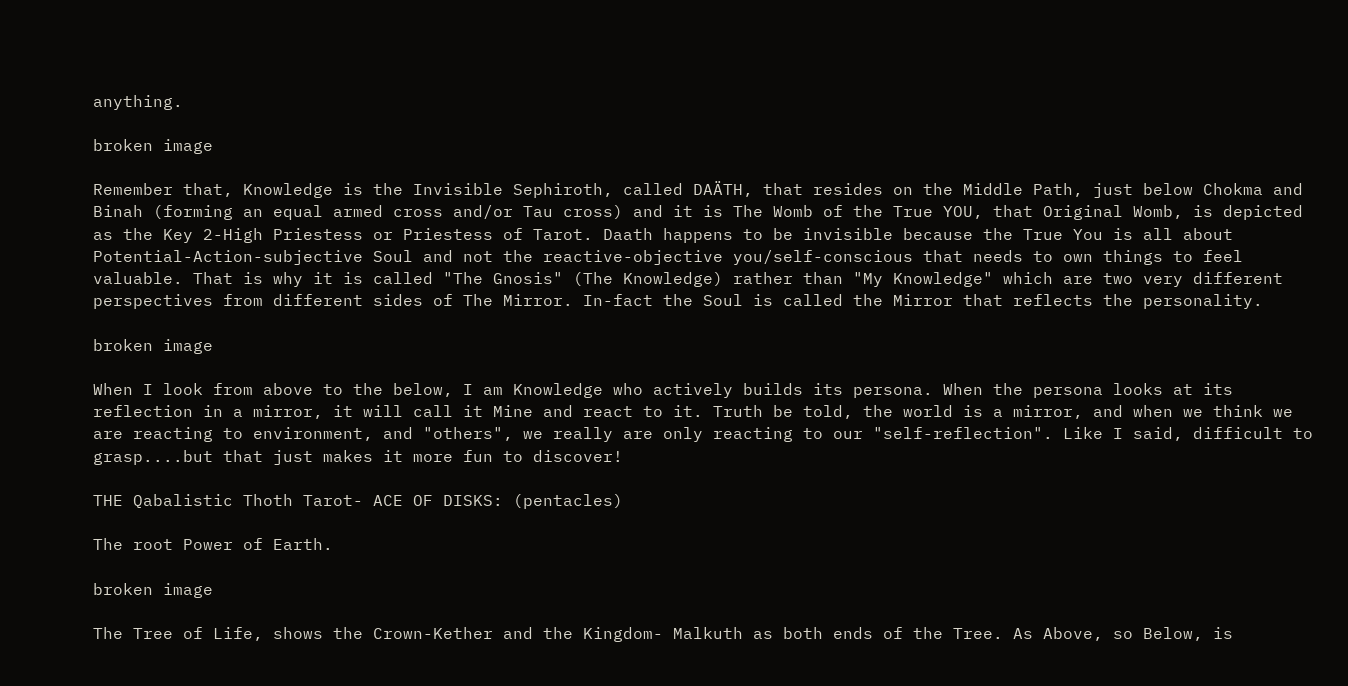anything.

broken image

Remember that, Knowledge is the Invisible Sephiroth, called DAÄTH, that resides on the Middle Path, just below Chokma and Binah (forming an equal armed cross and/or Tau cross) and it is The Womb of the True YOU, that Original Womb, is depicted as the Key 2-High Priestess or Priestess of Tarot. Daath happens to be invisible because the True You is all about Potential-Action-subjective Soul and not the reactive-objective you/self-conscious that needs to own things to feel valuable. That is why it is called "The Gnosis" (The Knowledge) rather than "My Knowledge" which are two very different perspectives from different sides of The Mirror. In-fact the Soul is called the Mirror that reflects the personality.

broken image

When I look from above to the below, I am Knowledge who actively builds its persona. When the persona looks at its reflection in a mirror, it will call it Mine and react to it. Truth be told, the world is a mirror, and when we think we are reacting to environment, and "others", we really are only reacting to our "self-reflection". Like I said, difficult to grasp....but that just makes it more fun to discover!

THE Qabalistic Thoth Tarot- ACE OF DISKS: (pentacles)

The root Power of Earth.

broken image

The Tree of Life, shows the Crown-Kether and the Kingdom- Malkuth as both ends of the Tree. As Above, so Below, is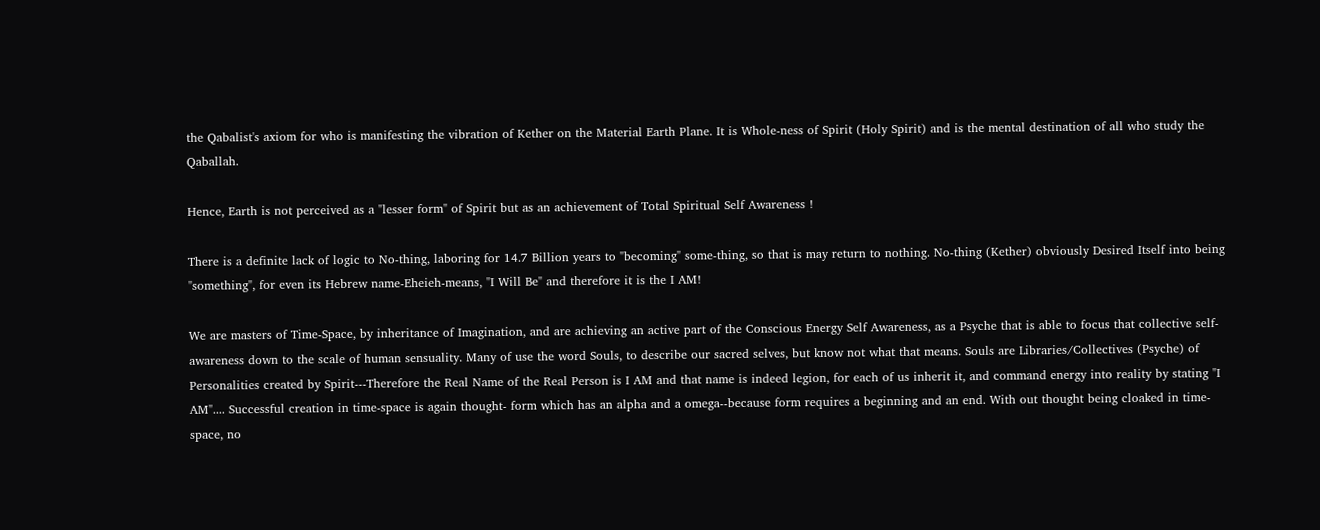the Qabalist's axiom for who is manifesting the vibration of Kether on the Material Earth Plane. It is Whole-ness of Spirit (Holy Spirit) and is the mental destination of all who study the Qaballah.

Hence, Earth is not perceived as a "lesser form" of Spirit but as an achievement of Total Spiritual Self Awareness !

There is a definite lack of logic to No-thing, laboring for 14.7 Billion years to "becoming" some-thing, so that is may return to nothing. No-thing (Kether) obviously Desired Itself into being "something", for even its Hebrew name-Eheieh-means, "I Will Be" and therefore it is the I AM!

We are masters of Time-Space, by inheritance of Imagination, and are achieving an active part of the Conscious Energy Self Awareness, as a Psyche that is able to focus that collective self-awareness down to the scale of human sensuality. Many of use the word Souls, to describe our sacred selves, but know not what that means. Souls are Libraries/Collectives (Psyche) of Personalities created by Spirit---Therefore the Real Name of the Real Person is I AM and that name is indeed legion, for each of us inherit it, and command energy into reality by stating "I AM".... Successful creation in time-space is again thought- form which has an alpha and a omega--because form requires a beginning and an end. With out thought being cloaked in time-space, no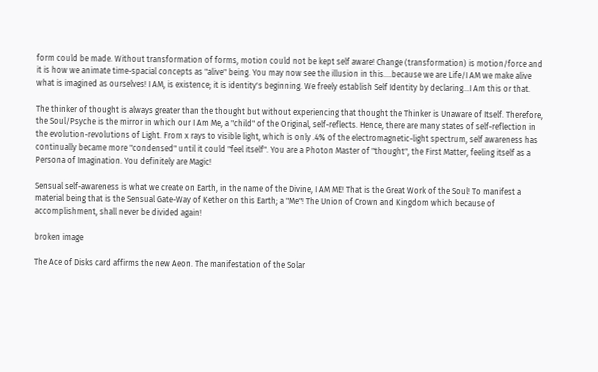form could be made. Without transformation of forms, motion could not be kept self aware! Change (transformation) is motion/force and it is how we animate time-spacial concepts as "alive" being. You may now see the illusion in this....because we are Life/I AM we make alive what is imagined as ourselves! I AM, is existence; it is identity's beginning. We freely establish Self Identity by declaring...I Am this or that.

The thinker of thought is always greater than the thought but without experiencing that thought the Thinker is Unaware of Itself. Therefore, the Soul/Psyche is the mirror in which our I Am Me, a "child" of the Original, self-reflects. Hence, there are many states of self-reflection in the evolution-revolutions of Light. From x rays to visible light, which is only .4% of the electromagnetic-light spectrum, self awareness has continually became more "condensed" until it could "feel itself". You are a Photon Master of "thought", the First Matter, feeling itself as a Persona of Imagination. You definitely are Magic!

Sensual self-awareness is what we create on Earth, in the name of the Divine, I AM ME! That is the Great Work of the Soul! To manifest a material being that is the Sensual Gate-Way of Kether on this Earth; a "Me"! The Union of Crown and Kingdom which because of accomplishment, shall never be divided again!

broken image

The Ace of Disks card affirms the new Aeon. The manifestation of the Solar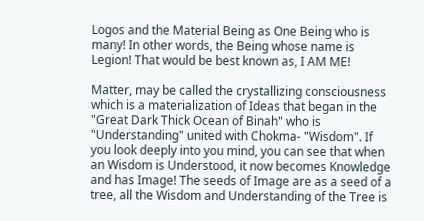Logos and the Material Being as One Being who is many! In other words, the Being whose name is Legion! That would be best known as, I AM ME!

Matter, may be called the crystallizing consciousness which is a materialization of Ideas that began in the "Great Dark Thick Ocean of Binah" who is "Understanding" united with Chokma- "Wisdom". If you look deeply into you mind, you can see that when an Wisdom is Understood, it now becomes Knowledge and has Image! The seeds of Image are as a seed of a tree, all the Wisdom and Understanding of the Tree is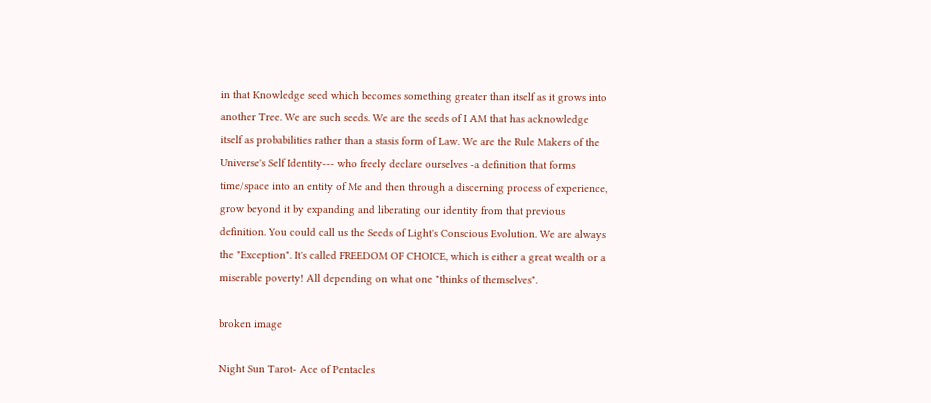in that Knowledge seed which becomes something greater than itself as it grows into another Tree. We are such seeds. We are the seeds of I AM that has acknowledge itself as probabilities rather than a stasis form of Law. We are the Rule Makers of the Universe's Self Identity--- who freely declare ourselves -a definition that forms time/space into an entity of Me and then through a discerning process of experience, grow beyond it by expanding and liberating our identity from that previous definition. You could call us the Seeds of Light's Conscious Evolution. We are always the "Exception". It's called FREEDOM OF CHOICE, which is either a great wealth or a miserable poverty! All depending on what one "thinks of themselves".

broken image

Night Sun Tarot- Ace of Pentacles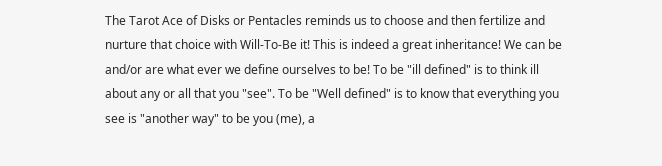The Tarot Ace of Disks or Pentacles reminds us to choose and then fertilize and nurture that choice with Will-To-Be it! This is indeed a great inheritance! We can be and/or are what ever we define ourselves to be! To be "ill defined" is to think ill about any or all that you "see". To be "Well defined" is to know that everything you see is "another way" to be you (me), a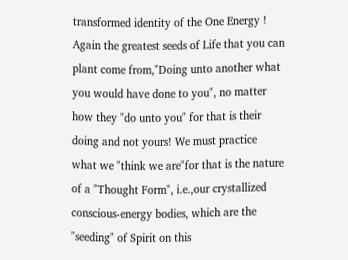transformed identity of the One Energy ! Again the greatest seeds of Life that you can plant come from,"Doing unto another what you would have done to you", no matter how they "do unto you" for that is their doing and not yours! We must practice what we "think we are"for that is the nature of a "Thought Form", i.e.,our crystallized conscious-energy bodies, which are the "seeding" of Spirit on this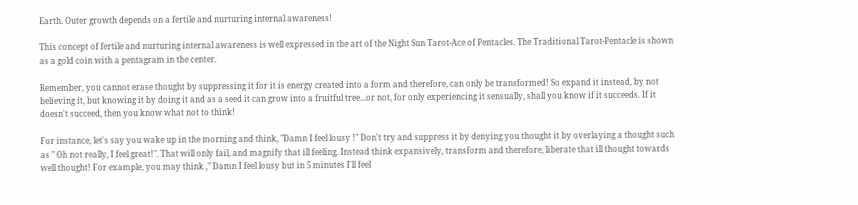Earth. Outer growth depends on a fertile and nurturing internal awareness!

This concept of fertile and nurturing internal awareness is well expressed in the art of the Night Sun Tarot-Ace of Pentacles. The Traditional Tarot-Pentacle is shown as a gold coin with a pentagram in the center.

Remember, you cannot erase thought by suppressing it for it is energy created into a form and therefore, can only be transformed! So expand it instead, by not believing it, but knowing it by doing it and as a seed it can grow into a fruitful tree...or not, for only experiencing it sensually, shall you know if it succeeds. If it doesn't succeed, then you know what not to think!

For instance, let's say you wake up in the morning and think, "Damn I feel lousy !" Don't try and suppress it by denying you thought it by overlaying a thought such as " Oh not really, I feel great!". That will only fail, and magnify that ill feeling. Instead think expansively, transform and therefore, liberate that ill thought towards well thought! For example, you may think ," Damn I feel lousy but in 5 minutes I'll feel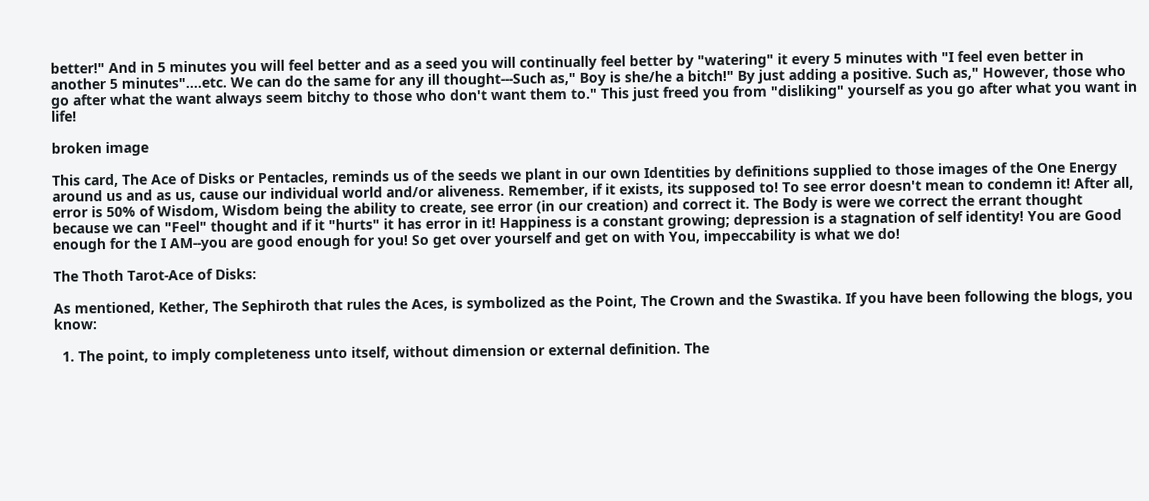better!" And in 5 minutes you will feel better and as a seed you will continually feel better by "watering" it every 5 minutes with "I feel even better in another 5 minutes"....etc. We can do the same for any ill thought---Such as," Boy is she/he a bitch!" By just adding a positive. Such as," However, those who go after what the want always seem bitchy to those who don't want them to." This just freed you from "disliking" yourself as you go after what you want in life!

broken image

This card, The Ace of Disks or Pentacles, reminds us of the seeds we plant in our own Identities by definitions supplied to those images of the One Energy around us and as us, cause our individual world and/or aliveness. Remember, if it exists, its supposed to! To see error doesn't mean to condemn it! After all, error is 50% of Wisdom, Wisdom being the ability to create, see error (in our creation) and correct it. The Body is were we correct the errant thought because we can "Feel" thought and if it "hurts" it has error in it! Happiness is a constant growing; depression is a stagnation of self identity! You are Good enough for the I AM--you are good enough for you! So get over yourself and get on with You, impeccability is what we do!

The Thoth Tarot-Ace of Disks:

As mentioned, Kether, The Sephiroth that rules the Aces, is symbolized as the Point, The Crown and the Swastika. If you have been following the blogs, you know:

  1. The point, to imply completeness unto itself, without dimension or external definition. The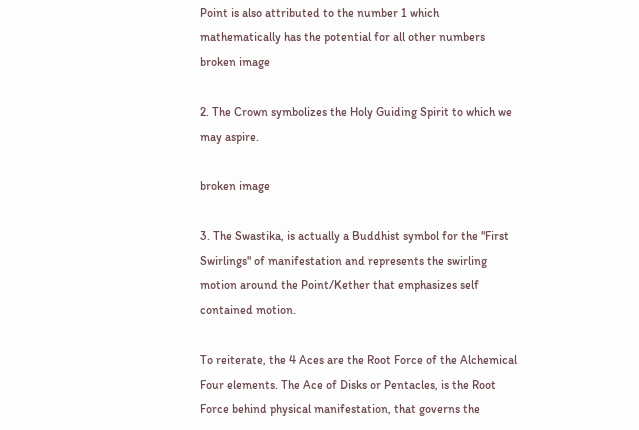Point is also attributed to the number 1 which mathematically has the potential for all other numbers
broken image

2. The Crown symbolizes the Holy Guiding Spirit to which we may aspire.

broken image

3. The Swastika, is actually a Buddhist symbol for the "First Swirlings" of manifestation and represents the swirling motion around the Point/Kether that emphasizes self contained motion.

To reiterate, the 4 Aces are the Root Force of the Alchemical Four elements. The Ace of Disks or Pentacles, is the Root Force behind physical manifestation, that governs the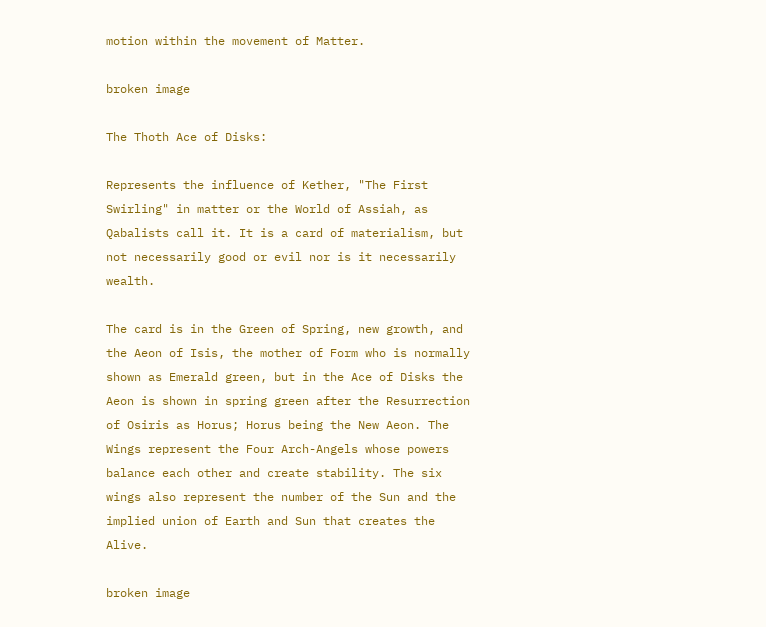motion within the movement of Matter.

broken image

The Thoth Ace of Disks:

Represents the influence of Kether, "The First Swirling" in matter or the World of Assiah, as Qabalists call it. It is a card of materialism, but not necessarily good or evil nor is it necessarily wealth.

The card is in the Green of Spring, new growth, and the Aeon of Isis, the mother of Form who is normally shown as Emerald green, but in the Ace of Disks the Aeon is shown in spring green after the Resurrection of Osiris as Horus; Horus being the New Aeon. The Wings represent the Four Arch-Angels whose powers balance each other and create stability. The six wings also represent the number of the Sun and the implied union of Earth and Sun that creates the Alive.

broken image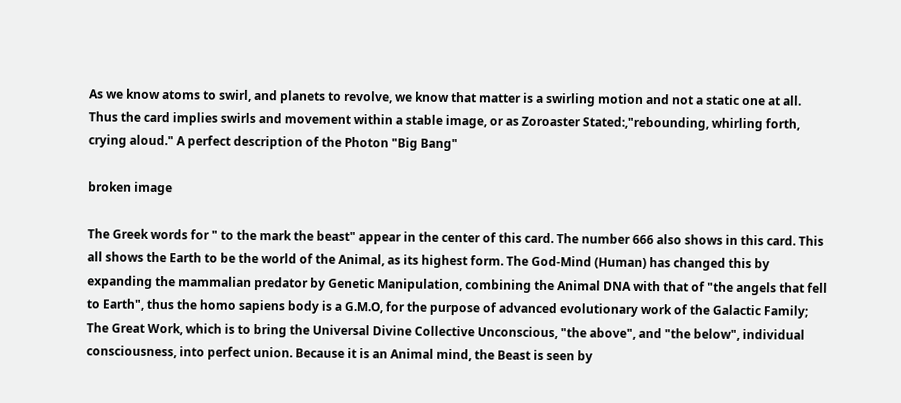As we know atoms to swirl, and planets to revolve, we know that matter is a swirling motion and not a static one at all. Thus the card implies swirls and movement within a stable image, or as Zoroaster Stated:,"rebounding, whirling forth, crying aloud." A perfect description of the Photon "Big Bang"

broken image

The Greek words for " to the mark the beast" appear in the center of this card. The number 666 also shows in this card. This all shows the Earth to be the world of the Animal, as its highest form. The God-Mind (Human) has changed this by expanding the mammalian predator by Genetic Manipulation, combining the Animal DNA with that of "the angels that fell to Earth", thus the homo sapiens body is a G.M.O, for the purpose of advanced evolutionary work of the Galactic Family; The Great Work, which is to bring the Universal Divine Collective Unconscious, "the above", and "the below", individual consciousness, into perfect union. Because it is an Animal mind, the Beast is seen by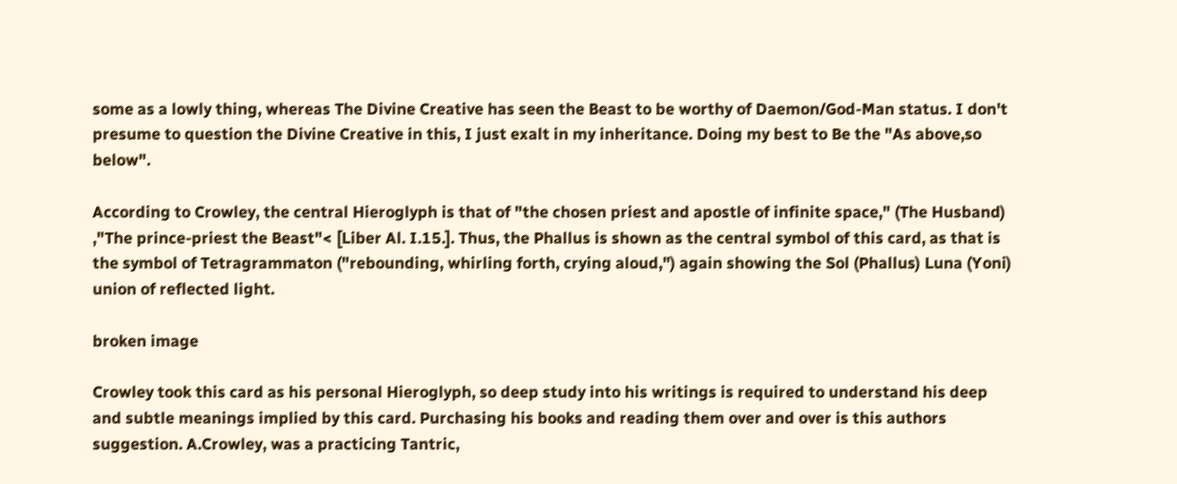some as a lowly thing, whereas The Divine Creative has seen the Beast to be worthy of Daemon/God-Man status. I don't presume to question the Divine Creative in this, I just exalt in my inheritance. Doing my best to Be the "As above,so below".

According to Crowley, the central Hieroglyph is that of "the chosen priest and apostle of infinite space," (The Husband) ,"The prince-priest the Beast"< [Liber Al. I.15.]. Thus, the Phallus is shown as the central symbol of this card, as that is the symbol of Tetragrammaton ("rebounding, whirling forth, crying aloud,") again showing the Sol (Phallus) Luna (Yoni) union of reflected light.

broken image

Crowley took this card as his personal Hieroglyph, so deep study into his writings is required to understand his deep and subtle meanings implied by this card. Purchasing his books and reading them over and over is this authors suggestion. A.Crowley, was a practicing Tantric,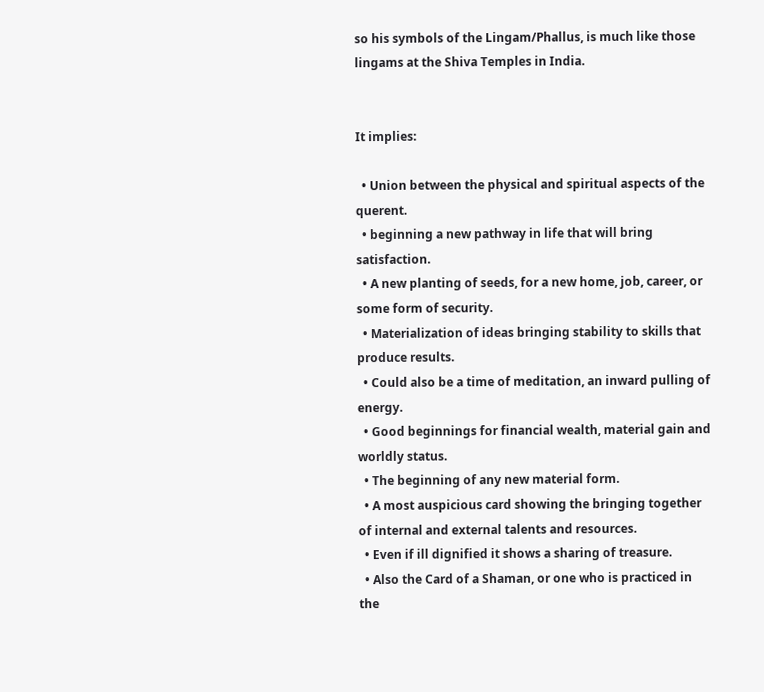so his symbols of the Lingam/Phallus, is much like those lingams at the Shiva Temples in India.


It implies:

  • Union between the physical and spiritual aspects of the querent.
  • beginning a new pathway in life that will bring satisfaction.
  • A new planting of seeds, for a new home, job, career, or some form of security.
  • Materialization of ideas bringing stability to skills that produce results.
  • Could also be a time of meditation, an inward pulling of energy.
  • Good beginnings for financial wealth, material gain and worldly status.
  • The beginning of any new material form.
  • A most auspicious card showing the bringing together of internal and external talents and resources.
  • Even if ill dignified it shows a sharing of treasure.
  • Also the Card of a Shaman, or one who is practiced in the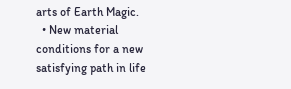arts of Earth Magic.
  • New material conditions for a new satisfying path in life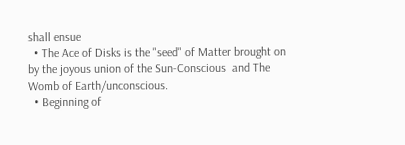shall ensue
  • The Ace of Disks is the "seed" of Matter brought on by the joyous union of the Sun-Conscious  and The Womb of Earth/unconscious.
  • Beginning of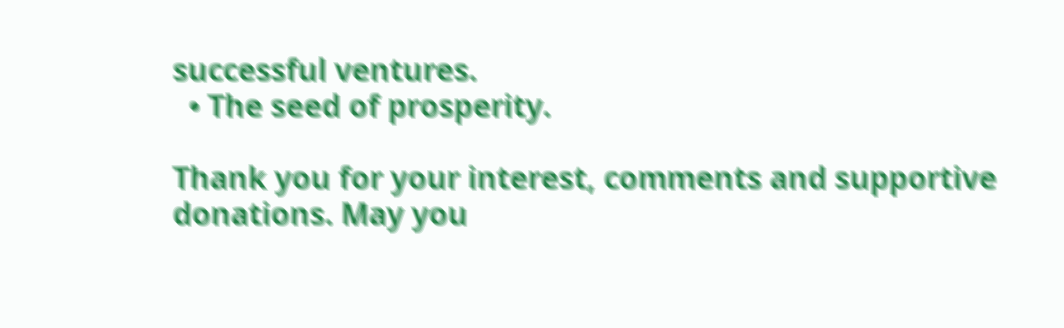successful ventures.
  • The seed of prosperity.

Thank you for your interest, comments and supportive donations. May you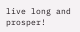live long and prosper!